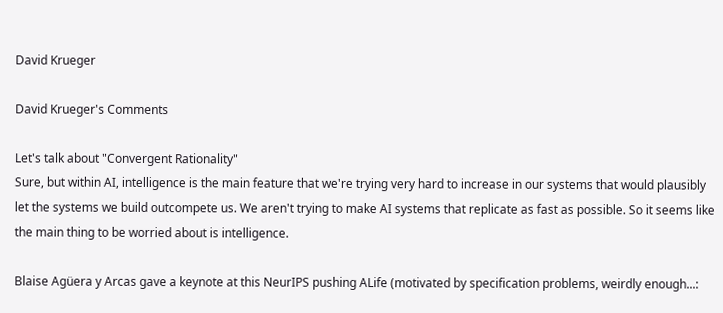David Krueger

David Krueger's Comments

Let's talk about "Convergent Rationality"
Sure, but within AI, intelligence is the main feature that we're trying very hard to increase in our systems that would plausibly let the systems we build outcompete us. We aren't trying to make AI systems that replicate as fast as possible. So it seems like the main thing to be worried about is intelligence.

Blaise Agüera y Arcas gave a keynote at this NeurIPS pushing ALife (motivated by specification problems, weirdly enough...: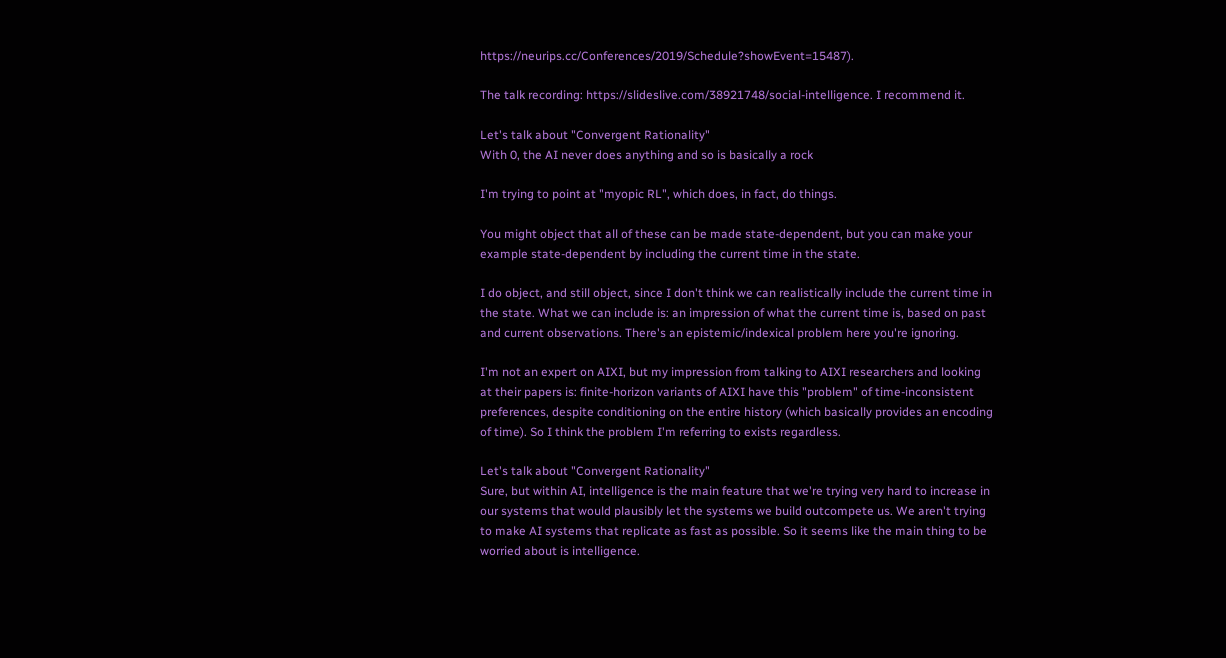https://neurips.cc/Conferences/2019/Schedule?showEvent=15487).

The talk recording: https://slideslive.com/38921748/social-intelligence. I recommend it.

Let's talk about "Convergent Rationality"
With 0, the AI never does anything and so is basically a rock

I'm trying to point at "myopic RL", which does, in fact, do things.

You might object that all of these can be made state-dependent, but you can make your example state-dependent by including the current time in the state.

I do object, and still object, since I don't think we can realistically include the current time in the state. What we can include is: an impression of what the current time is, based on past and current observations. There's an epistemic/indexical problem here you're ignoring.

I'm not an expert on AIXI, but my impression from talking to AIXI researchers and looking at their papers is: finite-horizon variants of AIXI have this "problem" of time-inconsistent preferences, despite conditioning on the entire history (which basically provides an encoding of time). So I think the problem I'm referring to exists regardless.

Let's talk about "Convergent Rationality"
Sure, but within AI, intelligence is the main feature that we're trying very hard to increase in our systems that would plausibly let the systems we build outcompete us. We aren't trying to make AI systems that replicate as fast as possible. So it seems like the main thing to be worried about is intelligence.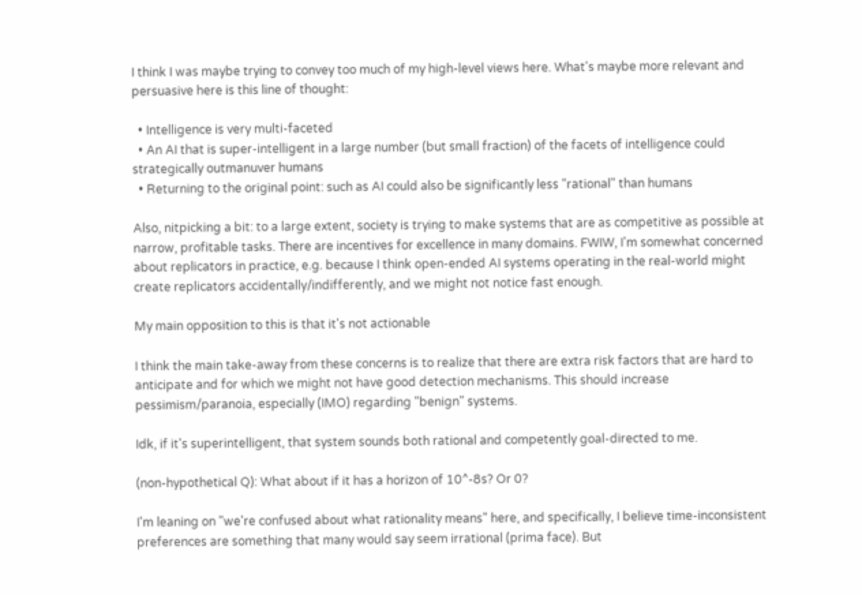I think I was maybe trying to convey too much of my high-level views here. What's maybe more relevant and persuasive here is this line of thought:

  • Intelligence is very multi-faceted
  • An AI that is super-intelligent in a large number (but small fraction) of the facets of intelligence could strategically outmanuver humans
  • Returning to the original point: such as AI could also be significantly less "rational" than humans

Also, nitpicking a bit: to a large extent, society is trying to make systems that are as competitive as possible at narrow, profitable tasks. There are incentives for excellence in many domains. FWIW, I'm somewhat concerned about replicators in practice, e.g. because I think open-ended AI systems operating in the real-world might create replicators accidentally/indifferently, and we might not notice fast enough.

My main opposition to this is that it's not actionable

I think the main take-away from these concerns is to realize that there are extra risk factors that are hard to anticipate and for which we might not have good detection mechanisms. This should increase pessimism/paranoia, especially (IMO) regarding "benign" systems.

Idk, if it's superintelligent, that system sounds both rational and competently goal-directed to me.

(non-hypothetical Q): What about if it has a horizon of 10^-8s? Or 0?

I'm leaning on "we're confused about what rationality means" here, and specifically, I believe time-inconsistent preferences are something that many would say seem irrational (prima face). But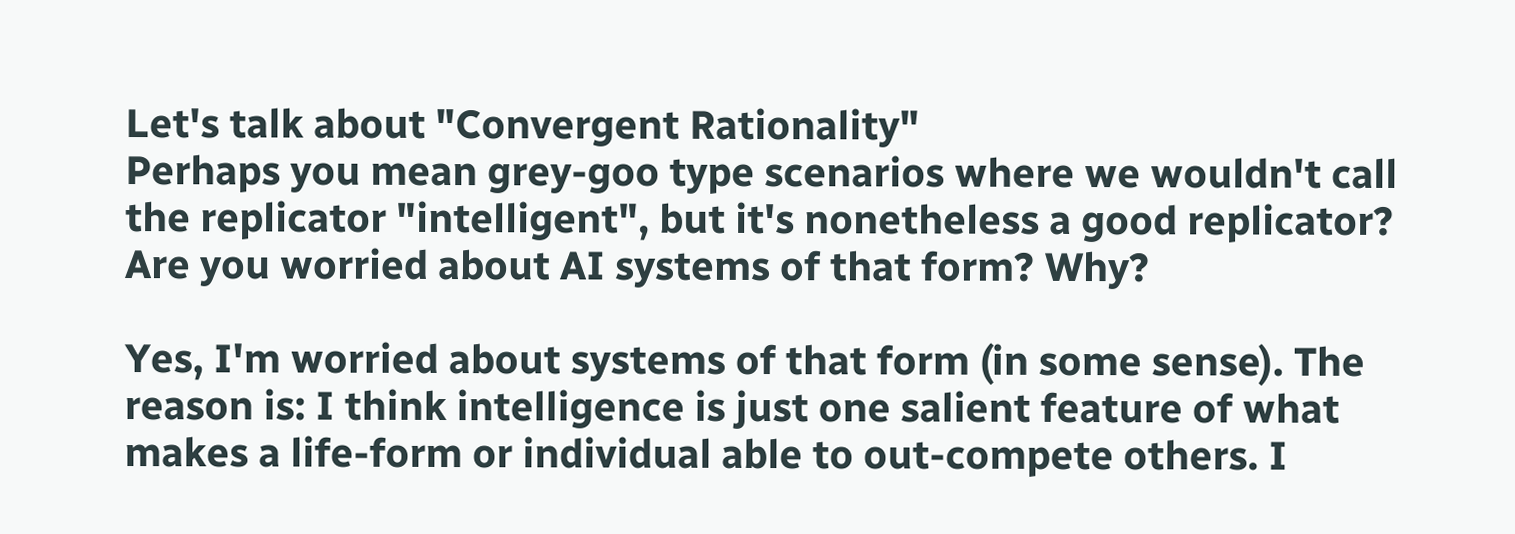Let's talk about "Convergent Rationality"
Perhaps you mean grey-goo type scenarios where we wouldn't call the replicator "intelligent", but it's nonetheless a good replicator? Are you worried about AI systems of that form? Why?

Yes, I'm worried about systems of that form (in some sense). The reason is: I think intelligence is just one salient feature of what makes a life-form or individual able to out-compete others. I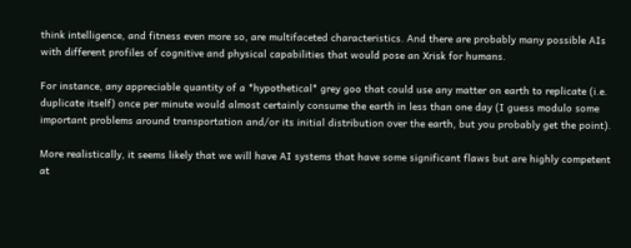think intelligence, and fitness even more so, are multifaceted characteristics. And there are probably many possible AIs with different profiles of cognitive and physical capabilities that would pose an Xrisk for humans.

For instance, any appreciable quantity of a *hypothetical* grey goo that could use any matter on earth to replicate (i.e. duplicate itself) once per minute would almost certainly consume the earth in less than one day (I guess modulo some important problems around transportation and/or its initial distribution over the earth, but you probably get the point).

More realistically, it seems likely that we will have AI systems that have some significant flaws but are highly competent at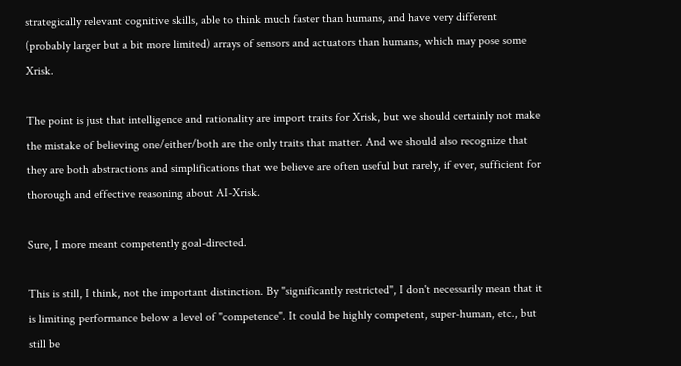strategically relevant cognitive skills, able to think much faster than humans, and have very different (probably larger but a bit more limited) arrays of sensors and actuators than humans, which may pose some Xrisk.

The point is just that intelligence and rationality are import traits for Xrisk, but we should certainly not make the mistake of believing one/either/both are the only traits that matter. And we should also recognize that they are both abstractions and simplifications that we believe are often useful but rarely, if ever, sufficient for thorough and effective reasoning about AI-Xrisk.

Sure, I more meant competently goal-directed.

This is still, I think, not the important distinction. By "significantly restricted", I don't necessarily mean that it is limiting performance below a level of "competence". It could be highly competent, super-human, etc., but still be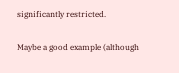significantly restricted.

Maybe a good example (although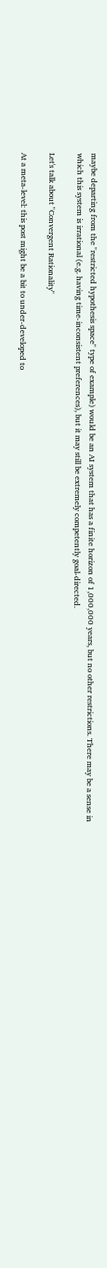maybe departing from the "restricted hypothesis space" type of example) would be an AI system that has a finite horizon of 1,000,000 years, but no other restrictions. There may be a sense in which this system is irrational (e.g. having time-inconsistent preferences), but it may still be extremely competently goal-directed.

Let's talk about "Convergent Rationality"

At a meta-level: this post might be a bit to under-developed to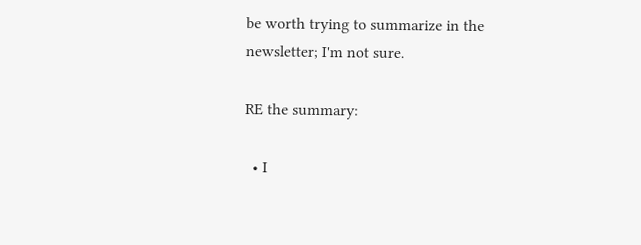be worth trying to summarize in the newsletter; I'm not sure.

RE the summary:

  • I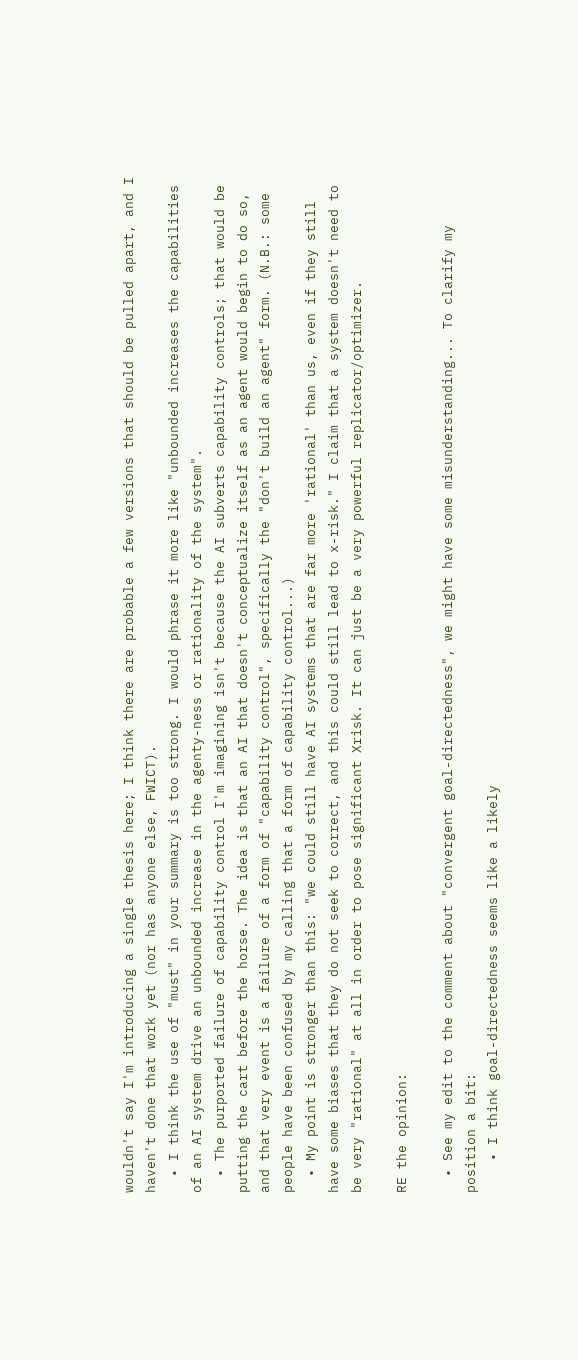wouldn't say I'm introducing a single thesis here; I think there are probable a few versions that should be pulled apart, and I haven't done that work yet (nor has anyone else, FWICT).
  • I think the use of "must" in your summary is too strong. I would phrase it more like "unbounded increases the capabilities of an AI system drive an unbounded increase in the agenty-ness or rationality of the system".
  • The purported failure of capability control I'm imagining isn't because the AI subverts capability controls; that would be putting the cart before the horse. The idea is that an AI that doesn't conceptualize itself as an agent would begin to do so, and that very event is a failure of a form of "capability control", specifically the "don't build an agent" form. (N.B.: some people have been confused by my calling that a form of capability control...)
  • My point is stronger than this: "we could still have AI systems that are far more 'rational' than us, even if they still have some biases that they do not seek to correct, and this could still lead to x-risk." I claim that a system doesn't need to be very "rational" at all in order to pose significant Xrisk. It can just be a very powerful replicator/optimizer.

RE the opinion:

  • See my edit to the comment about "convergent goal-directedness", we might have some misunderstanding... To clarify my position a bit:
    • I think goal-directedness seems like a likely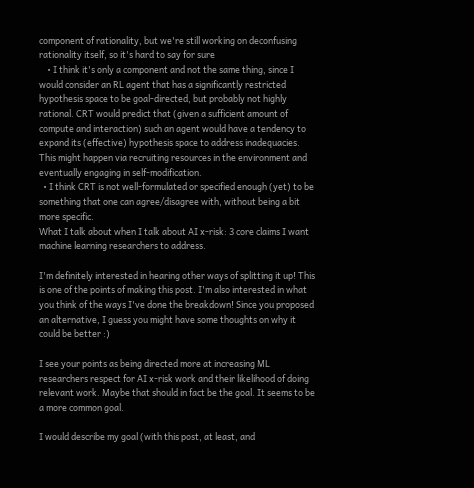component of rationality, but we're still working on deconfusing rationality itself, so it's hard to say for sure
    • I think it's only a component and not the same thing, since I would consider an RL agent that has a significantly restricted hypothesis space to be goal-directed, but probably not highly rational. CRT would predict that (given a sufficient amount of compute and interaction) such an agent would have a tendency to expand its (effective) hypothesis space to address inadequacies. This might happen via recruiting resources in the environment and eventually engaging in self-modification.
  • I think CRT is not well-formulated or specified enough (yet) to be something that one can agree/disagree with, without being a bit more specific.
What I talk about when I talk about AI x-risk: 3 core claims I want machine learning researchers to address.

I'm definitely interested in hearing other ways of splitting it up! This is one of the points of making this post. I'm also interested in what you think of the ways I've done the breakdown! Since you proposed an alternative, I guess you might have some thoughts on why it could be better :)

I see your points as being directed more at increasing ML researchers respect for AI x-risk work and their likelihood of doing relevant work. Maybe that should in fact be the goal. It seems to be a more common goal.

I would describe my goal (with this post, at least, and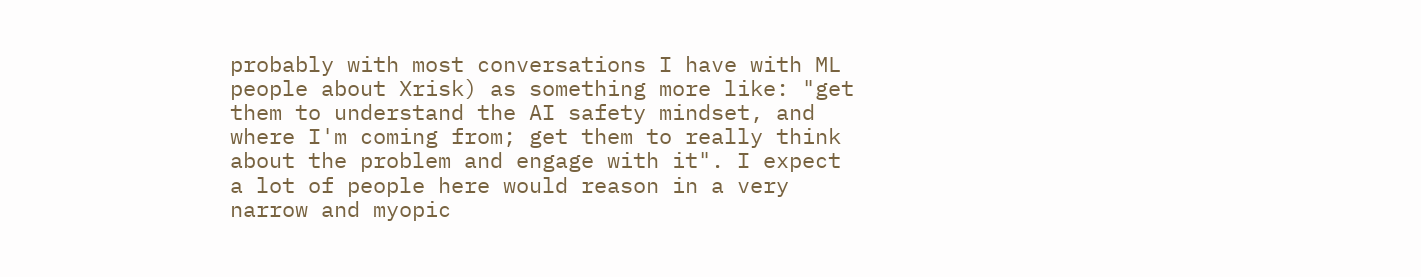probably with most conversations I have with ML people about Xrisk) as something more like: "get them to understand the AI safety mindset, and where I'm coming from; get them to really think about the problem and engage with it". I expect a lot of people here would reason in a very narrow and myopic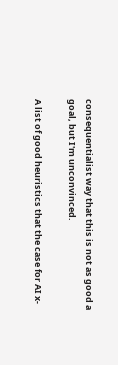consequentialist way that this is not as good a goal, but I'm unconvinced.

A list of good heuristics that the case for AI x-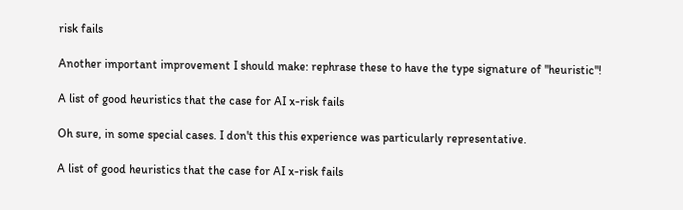risk fails

Another important improvement I should make: rephrase these to have the type signature of "heuristic"!

A list of good heuristics that the case for AI x-risk fails

Oh sure, in some special cases. I don't this this experience was particularly representative.

A list of good heuristics that the case for AI x-risk fails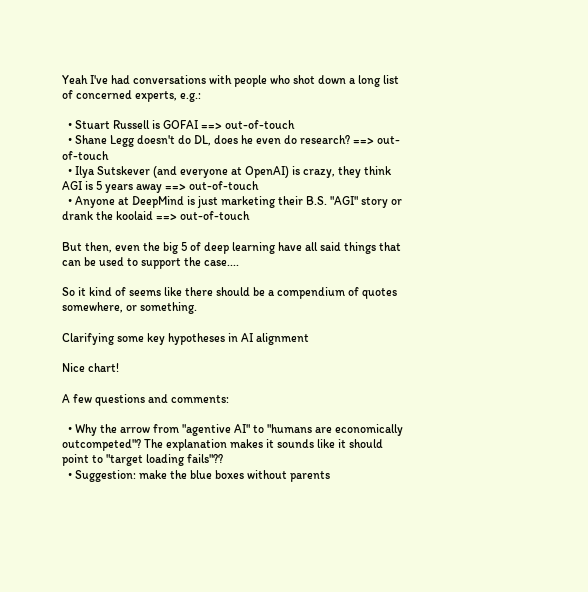Yeah I've had conversations with people who shot down a long list of concerned experts, e.g.:

  • Stuart Russell is GOFAI ==> out-of-touch
  • Shane Legg doesn't do DL, does he even do research? ==> out-of-touch
  • Ilya Sutskever (and everyone at OpenAI) is crazy, they think AGI is 5 years away ==> out-of-touch
  • Anyone at DeepMind is just marketing their B.S. "AGI" story or drank the koolaid ==> out-of-touch

But then, even the big 5 of deep learning have all said things that can be used to support the case....

So it kind of seems like there should be a compendium of quotes somewhere, or something.

Clarifying some key hypotheses in AI alignment

Nice chart!

A few questions and comments:

  • Why the arrow from "agentive AI" to "humans are economically outcompeted"? The explanation makes it sounds like it should point to "target loading fails"??
  • Suggestion: make the blue boxes without parents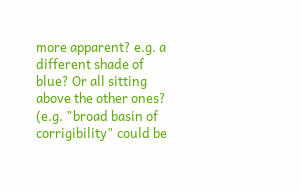more apparent? e.g. a different shade of blue? Or all sitting above the other ones? (e.g. "broad basin of corrigibility" could be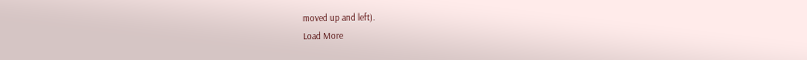moved up and left).
Load More